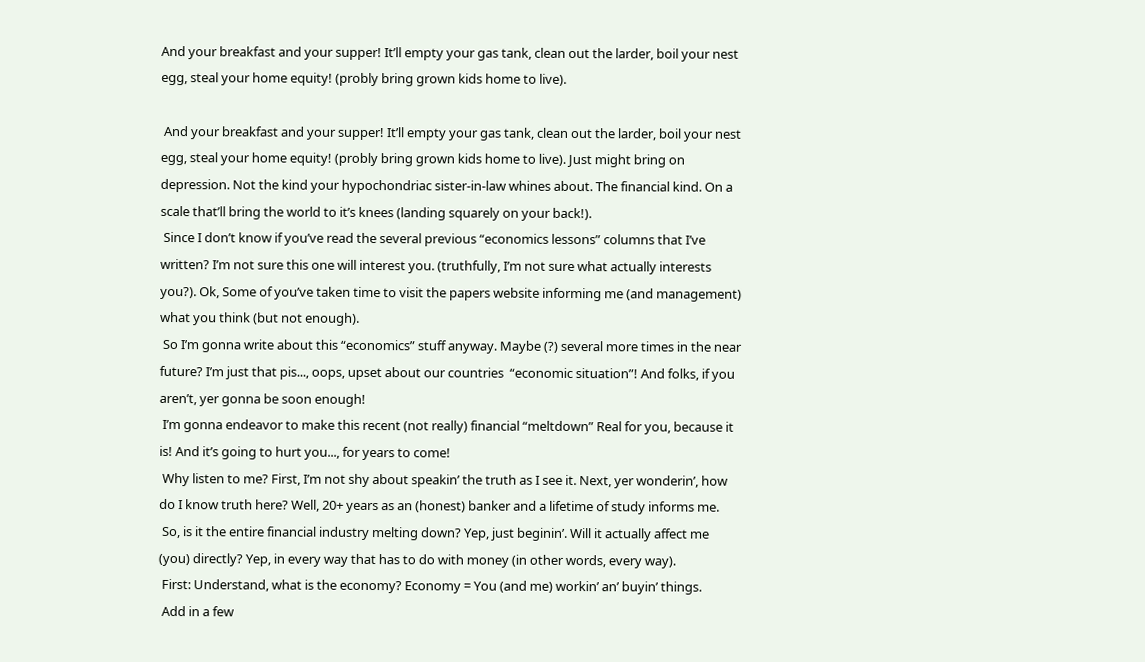And your breakfast and your supper! It’ll empty your gas tank, clean out the larder, boil your nest egg, steal your home equity! (probly bring grown kids home to live).

 And your breakfast and your supper! It’ll empty your gas tank, clean out the larder, boil your nest egg, steal your home equity! (probly bring grown kids home to live). Just might bring on depression. Not the kind your hypochondriac sister-in-law whines about. The financial kind. On a scale that’ll bring the world to it’s knees (landing squarely on your back!).
 Since I don’t know if you’ve read the several previous “economics lessons” columns that I’ve written? I’m not sure this one will interest you. (truthfully, I’m not sure what actually interests you?). Ok, Some of you’ve taken time to visit the papers website informing me (and management) what you think (but not enough).
 So I’m gonna write about this “economics” stuff anyway. Maybe (?) several more times in the near future? I’m just that pis..., oops, upset about our countries  “economic situation”! And folks, if you aren’t, yer gonna be soon enough!
 I’m gonna endeavor to make this recent (not really) financial “meltdown” Real for you, because it is! And it’s going to hurt you..., for years to come!
 Why listen to me? First, I’m not shy about speakin’ the truth as I see it. Next, yer wonderin’, how do I know truth here? Well, 20+ years as an (honest) banker and a lifetime of study informs me.
 So, is it the entire financial industry melting down? Yep, just beginin’. Will it actually affect me (you) directly? Yep, in every way that has to do with money (in other words, every way).
 First: Understand, what is the economy? Economy = You (and me) workin’ an’ buyin’ things.
 Add in a few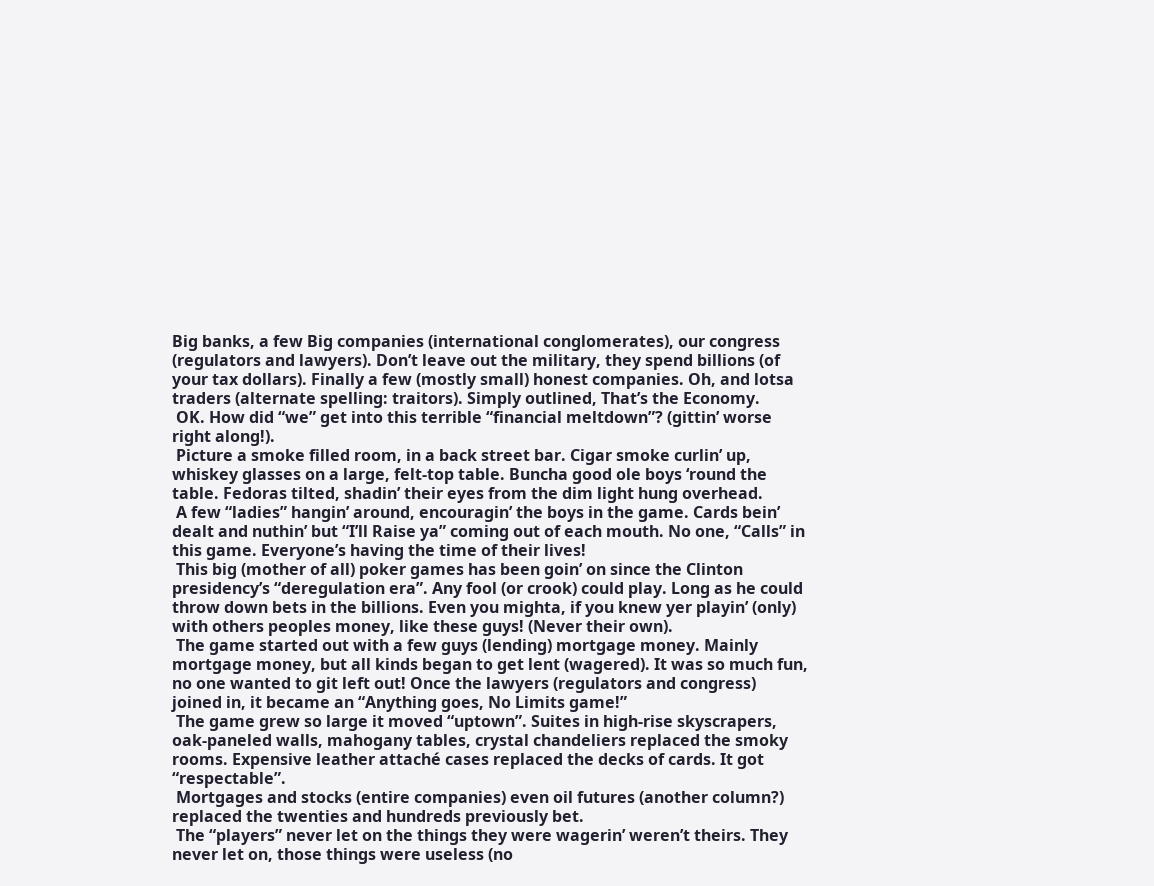Big banks, a few Big companies (international conglomerates), our congress (regulators and lawyers). Don’t leave out the military, they spend billions (of your tax dollars). Finally a few (mostly small) honest companies. Oh, and lotsa traders (alternate spelling: traitors). Simply outlined, That’s the Economy.
 OK. How did “we” get into this terrible “financial meltdown”? (gittin’ worse right along!).
 Picture a smoke filled room, in a back street bar. Cigar smoke curlin’ up, whiskey glasses on a large, felt-top table. Buncha good ole boys ‘round the table. Fedoras tilted, shadin’ their eyes from the dim light hung overhead.
 A few “ladies” hangin’ around, encouragin’ the boys in the game. Cards bein’ dealt and nuthin’ but “I’ll Raise ya” coming out of each mouth. No one, “Calls” in this game. Everyone’s having the time of their lives!
 This big (mother of all) poker games has been goin’ on since the Clinton presidency’s “deregulation era”. Any fool (or crook) could play. Long as he could throw down bets in the billions. Even you mighta, if you knew yer playin’ (only) with others peoples money, like these guys! (Never their own).
 The game started out with a few guys (lending) mortgage money. Mainly mortgage money, but all kinds began to get lent (wagered). It was so much fun, no one wanted to git left out! Once the lawyers (regulators and congress) joined in, it became an “Anything goes, No Limits game!”
 The game grew so large it moved “uptown”. Suites in high-rise skyscrapers, oak-paneled walls, mahogany tables, crystal chandeliers replaced the smoky rooms. Expensive leather attaché cases replaced the decks of cards. It got “respectable”.
 Mortgages and stocks (entire companies) even oil futures (another column?) replaced the twenties and hundreds previously bet.
 The “players” never let on the things they were wagerin’ weren’t theirs. They never let on, those things were useless (no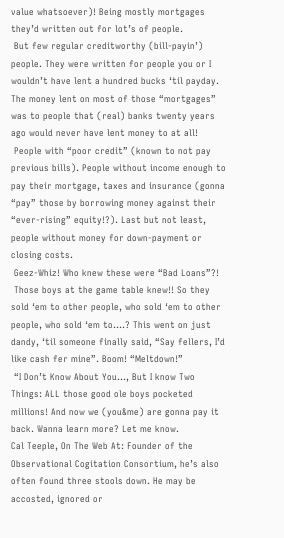value whatsoever)! Being mostly mortgages they’d written out for lot’s of people.
 But few regular creditworthy (bill-payin’) people. They were written for people you or I wouldn’t have lent a hundred bucks ‘til payday. The money lent on most of those “mortgages” was to people that (real) banks twenty years ago would never have lent money to at all!
 People with “poor credit” (known to not pay previous bills). People without income enough to pay their mortgage, taxes and insurance (gonna “pay” those by borrowing money against their “ever-rising” equity!?). Last but not least, people without money for down-payment or closing costs.
 Geez-Whiz! Who knew these were “Bad Loans”?!
 Those boys at the game table knew!! So they sold ‘em to other people, who sold ‘em to other people, who sold ‘em to....? This went on just dandy, ‘til someone finally said, “Say fellers, I’d like cash fer mine”. Boom! “Meltdown!”
 “I Don’t Know About You..., But I know Two Things: ALL those good ole boys pocketed millions! And now we (you&me) are gonna pay it back. Wanna learn more? Let me know.
Cal Teeple, On The Web At: Founder of the Observational Cogitation Consortium, he’s also often found three stools down. He may be accosted, ignored or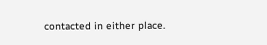contacted in either place.